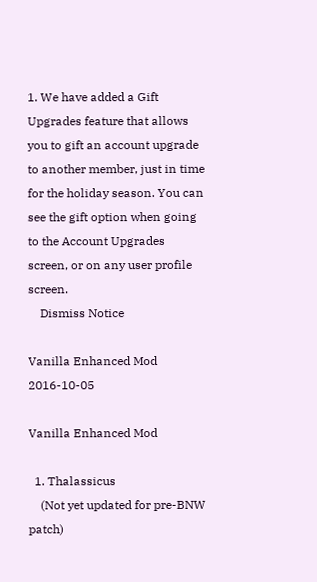1. We have added a Gift Upgrades feature that allows you to gift an account upgrade to another member, just in time for the holiday season. You can see the gift option when going to the Account Upgrades screen, or on any user profile screen.
    Dismiss Notice

Vanilla Enhanced Mod 2016-10-05

Vanilla Enhanced Mod

  1. Thalassicus
    (Not yet updated for pre-BNW patch)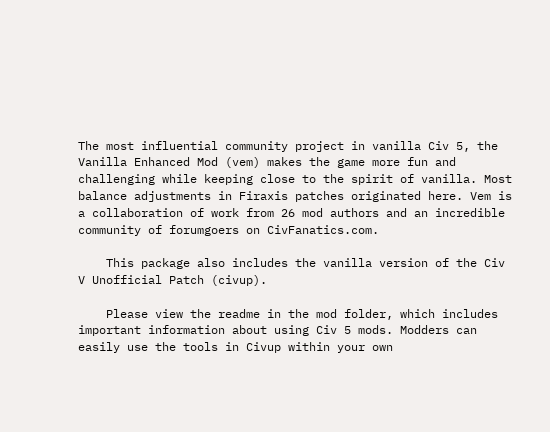The most influential community project in vanilla Civ 5, the Vanilla Enhanced Mod (vem) makes the game more fun and challenging while keeping close to the spirit of vanilla. Most balance adjustments in Firaxis patches originated here. Vem is a collaboration of work from 26 mod authors and an incredible community of forumgoers on CivFanatics.com.

    This package also includes the vanilla version of the Civ V Unofficial Patch (civup).

    Please view the readme in the mod folder, which includes important information about using Civ 5 mods. Modders can easily use the tools in Civup within your own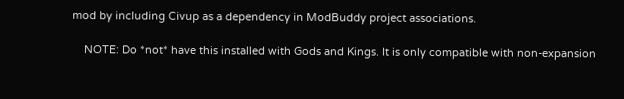mod by including Civup as a dependency in ModBuddy project associations.

    NOTE: Do *not* have this installed with Gods and Kings. It is only compatible with non-expansion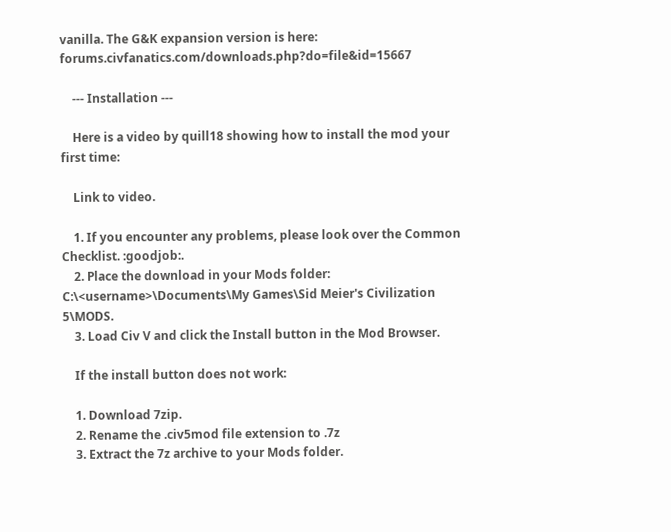vanilla. The G&K expansion version is here: forums.civfanatics.com/downloads.php?do=file&id=15667

    --- Installation ---

    Here is a video by quill18 showing how to install the mod your first time:

    Link to video.

    1. If you encounter any problems, please look over the Common Checklist. :goodjob:.
    2. Place the download in your Mods folder: C:\<username>\Documents\My Games\Sid Meier's Civilization 5\MODS.
    3. Load Civ V and click the Install button in the Mod Browser.

    If the install button does not work:

    1. Download 7zip.
    2. Rename the .civ5mod file extension to .7z
    3. Extract the 7z archive to your Mods folder.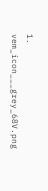1. vem_icon___grey_68V.png